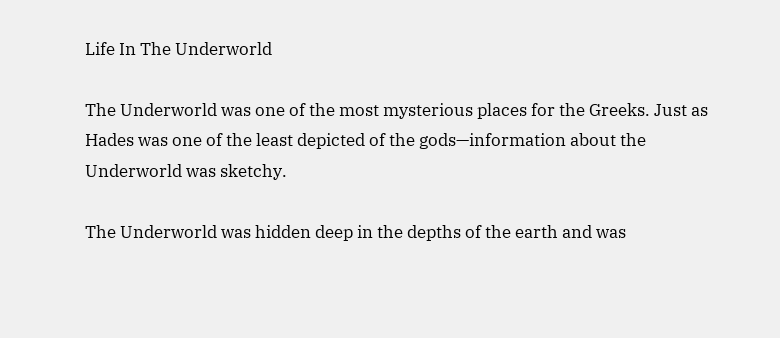Life In The Underworld

The Underworld was one of the most mysterious places for the Greeks. Just as Hades was one of the least depicted of the gods—information about the Underworld was sketchy.

The Underworld was hidden deep in the depths of the earth and was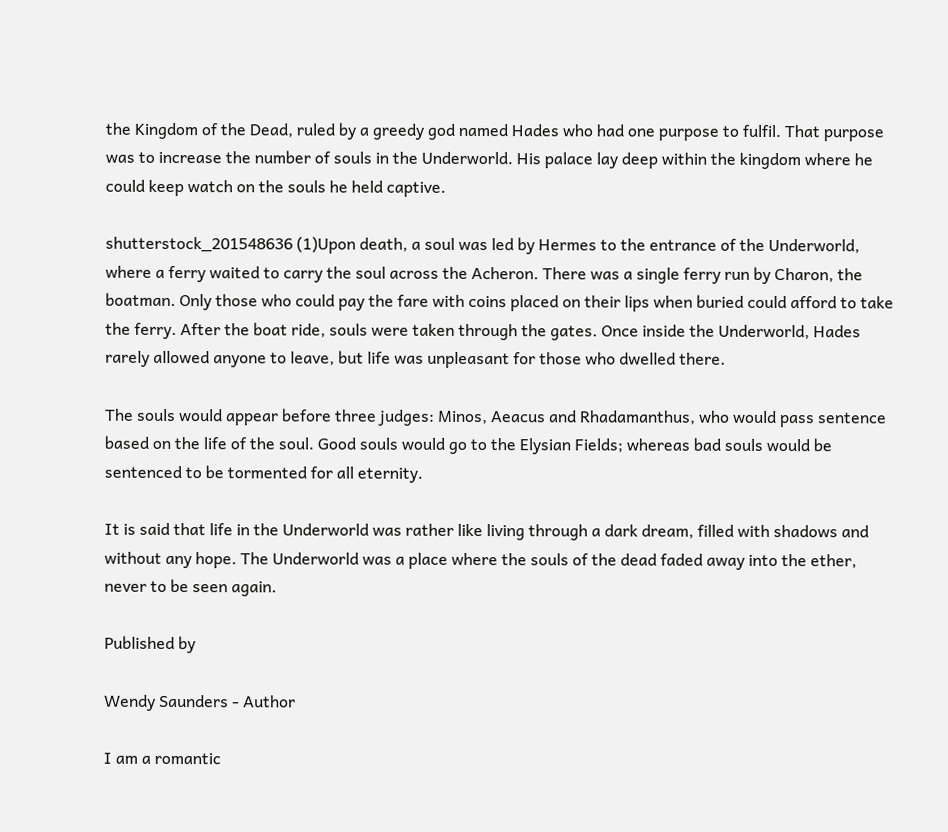the Kingdom of the Dead, ruled by a greedy god named Hades who had one purpose to fulfil. That purpose was to increase the number of souls in the Underworld. His palace lay deep within the kingdom where he could keep watch on the souls he held captive.

shutterstock_201548636 (1)Upon death, a soul was led by Hermes to the entrance of the Underworld, where a ferry waited to carry the soul across the Acheron. There was a single ferry run by Charon, the boatman. Only those who could pay the fare with coins placed on their lips when buried could afford to take the ferry. After the boat ride, souls were taken through the gates. Once inside the Underworld, Hades rarely allowed anyone to leave, but life was unpleasant for those who dwelled there.

The souls would appear before three judges: Minos, Aeacus and Rhadamanthus, who would pass sentence based on the life of the soul. Good souls would go to the Elysian Fields; whereas bad souls would be sentenced to be tormented for all eternity.

It is said that life in the Underworld was rather like living through a dark dream, filled with shadows and without any hope. The Underworld was a place where the souls of the dead faded away into the ether, never to be seen again.

Published by

Wendy Saunders - Author

I am a romantic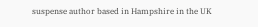suspense author based in Hampshire in the UK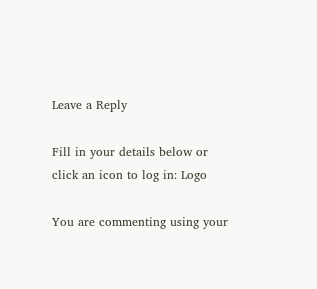Leave a Reply

Fill in your details below or click an icon to log in: Logo

You are commenting using your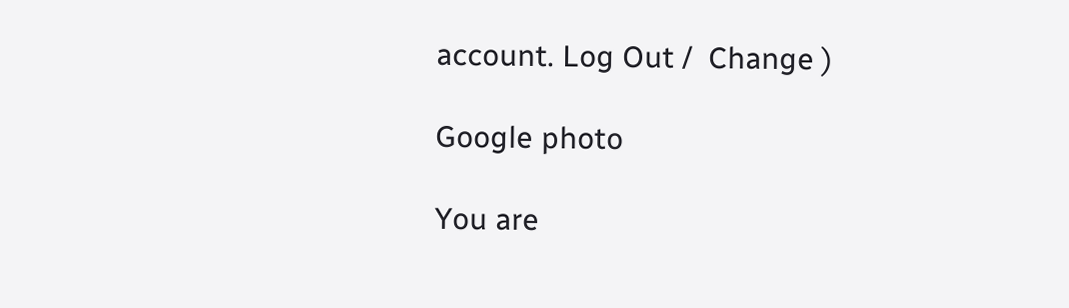account. Log Out /  Change )

Google photo

You are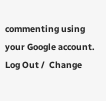commenting using your Google account. Log Out /  Change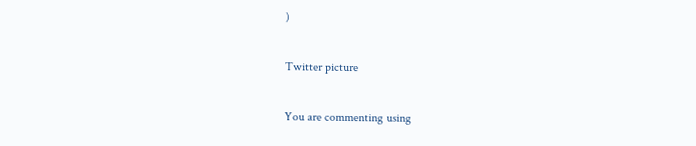)

Twitter picture

You are commenting using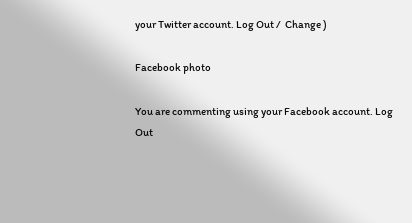your Twitter account. Log Out /  Change )

Facebook photo

You are commenting using your Facebook account. Log Out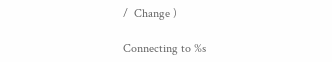/  Change )

Connecting to %s